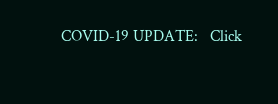COVID-19 UPDATE:   Click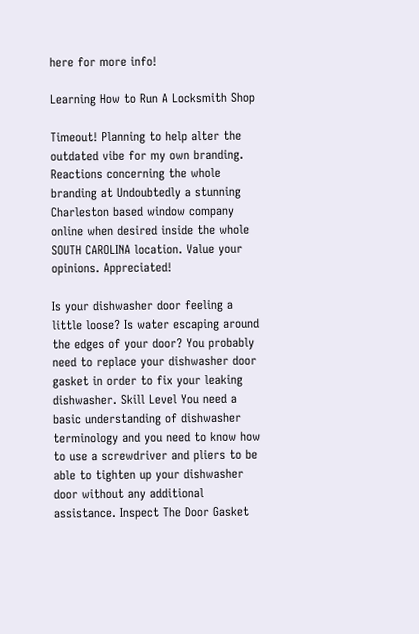here for more info!

Learning How to Run A Locksmith Shop

Timeout! Planning to help alter the outdated vibe for my own branding. Reactions concerning the whole branding at Undoubtedly a stunning Charleston based window company online when desired inside the whole SOUTH CAROLINA location. Value your opinions. Appreciated!

Is your dishwasher door feeling a little loose? Is water escaping around the edges of your door? You probably need to replace your dishwasher door gasket in order to fix your leaking dishwasher. Skill Level You need a basic understanding of dishwasher terminology and you need to know how to use a screwdriver and pliers to be able to tighten up your dishwasher door without any additional assistance. Inspect The Door Gasket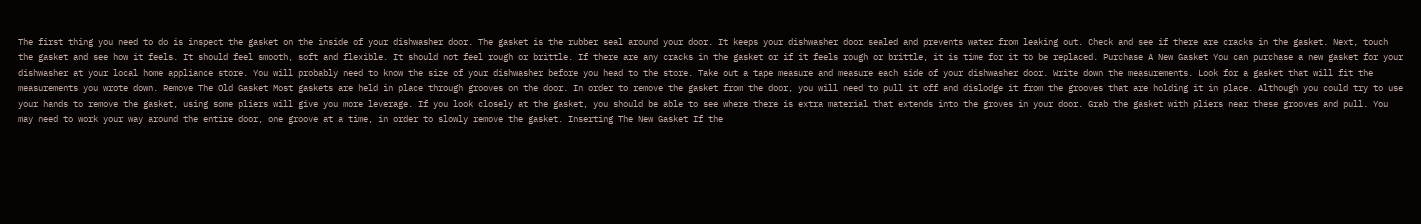The first thing you need to do is inspect the gasket on the inside of your dishwasher door. The gasket is the rubber seal around your door. It keeps your dishwasher door sealed and prevents water from leaking out. Check and see if there are cracks in the gasket. Next, touch the gasket and see how it feels. It should feel smooth, soft and flexible. It should not feel rough or brittle. If there are any cracks in the gasket or if it feels rough or brittle, it is time for it to be replaced. Purchase A New Gasket You can purchase a new gasket for your dishwasher at your local home appliance store. You will probably need to know the size of your dishwasher before you head to the store. Take out a tape measure and measure each side of your dishwasher door. Write down the measurements. Look for a gasket that will fit the measurements you wrote down. Remove The Old Gasket Most gaskets are held in place through grooves on the door. In order to remove the gasket from the door, you will need to pull it off and dislodge it from the grooves that are holding it in place. Although you could try to use your hands to remove the gasket, using some pliers will give you more leverage. If you look closely at the gasket, you should be able to see where there is extra material that extends into the groves in your door. Grab the gasket with pliers near these grooves and pull. You may need to work your way around the entire door, one groove at a time, in order to slowly remove the gasket. Inserting The New Gasket If the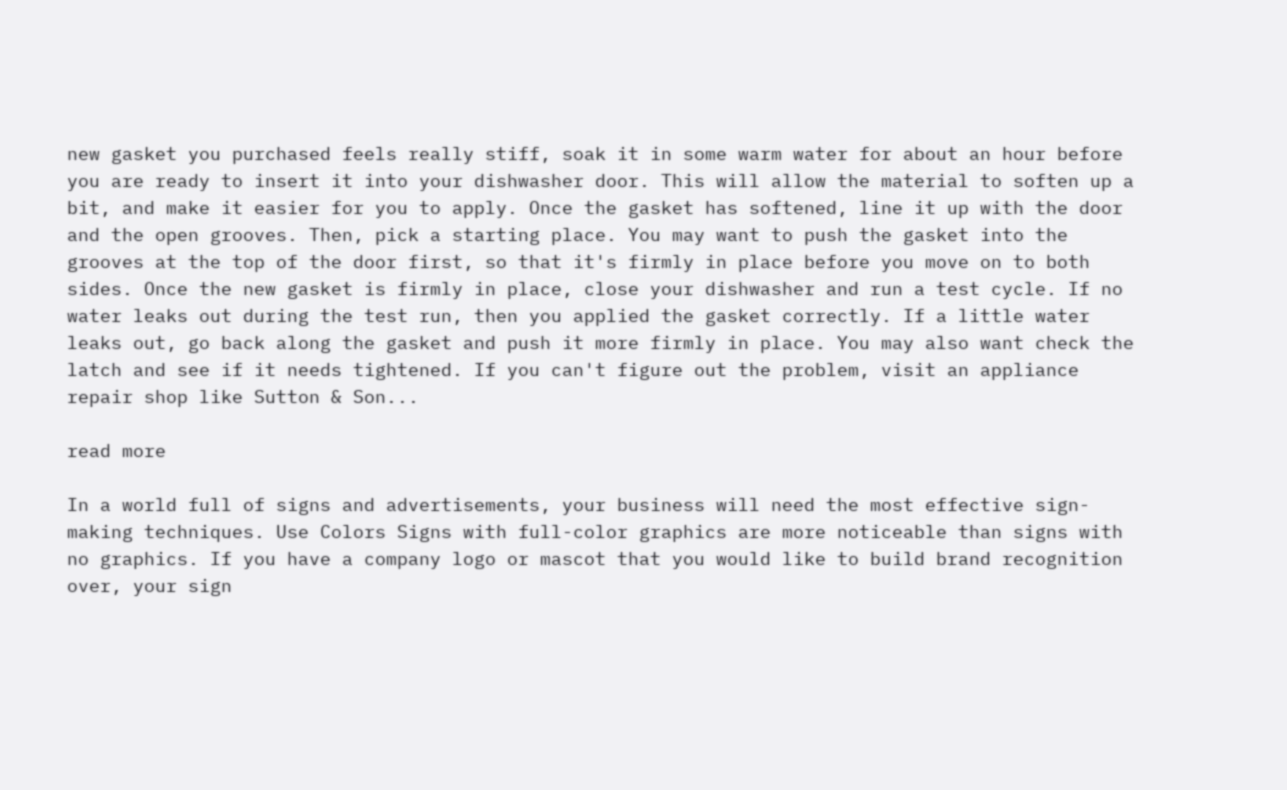new gasket you purchased feels really stiff, soak it in some warm water for about an hour before you are ready to insert it into your dishwasher door. This will allow the material to soften up a bit, and make it easier for you to apply. Once the gasket has softened, line it up with the door and the open grooves. Then, pick a starting place. You may want to push the gasket into the grooves at the top of the door first, so that it's firmly in place before you move on to both sides. Once the new gasket is firmly in place, close your dishwasher and run a test cycle. If no water leaks out during the test run, then you applied the gasket correctly. If a little water leaks out, go back along the gasket and push it more firmly in place. You may also want check the latch and see if it needs tightened. If you can't figure out the problem, visit an appliance repair shop like Sutton & Son...

read more

In a world full of signs and advertisements, your business will need the most effective sign-making techniques. Use Colors Signs with full-color graphics are more noticeable than signs with no graphics. If you have a company logo or mascot that you would like to build brand recognition over, your sign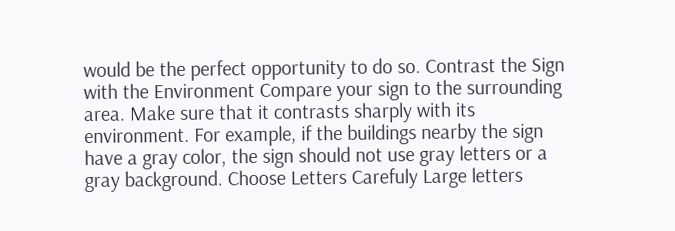would be the perfect opportunity to do so. Contrast the Sign with the Environment Compare your sign to the surrounding area. Make sure that it contrasts sharply with its environment. For example, if the buildings nearby the sign have a gray color, the sign should not use gray letters or a gray background. Choose Letters Carefuly Large letters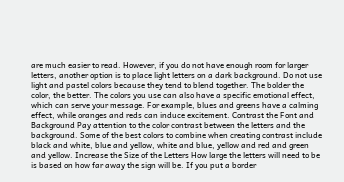are much easier to read. However, if you do not have enough room for larger letters, another option is to place light letters on a dark background. Do not use light and pastel colors because they tend to blend together. The bolder the color, the better. The colors you use can also have a specific emotional effect, which can serve your message. For example, blues and greens have a calming effect, while oranges and reds can induce excitement. Contrast the Font and Background Pay attention to the color contrast between the letters and the background. Some of the best colors to combine when creating contrast include black and white, blue and yellow, white and blue, yellow and red and green and yellow. Increase the Size of the Letters How large the letters will need to be is based on how far away the sign will be. If you put a border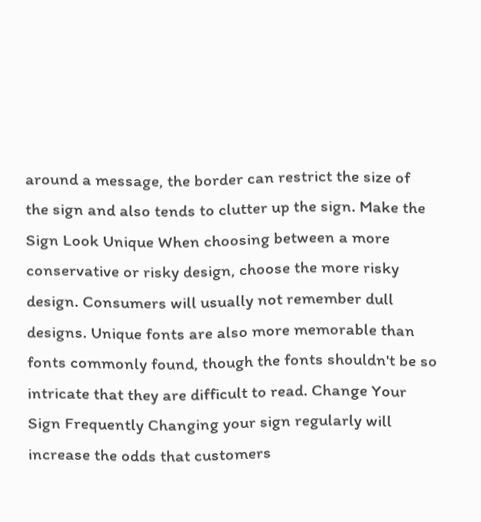around a message, the border can restrict the size of the sign and also tends to clutter up the sign. Make the Sign Look Unique When choosing between a more conservative or risky design, choose the more risky design. Consumers will usually not remember dull designs. Unique fonts are also more memorable than fonts commonly found, though the fonts shouldn't be so intricate that they are difficult to read. Change Your Sign Frequently Changing your sign regularly will increase the odds that customers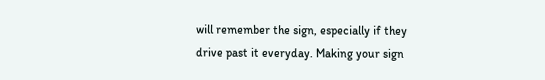will remember the sign, especially if they drive past it everyday. Making your sign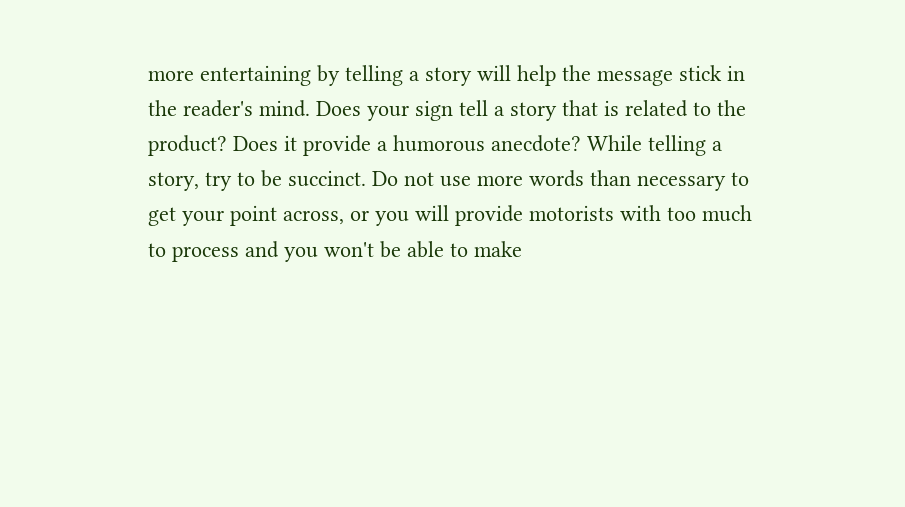more entertaining by telling a story will help the message stick in the reader's mind. Does your sign tell a story that is related to the product? Does it provide a humorous anecdote? While telling a story, try to be succinct. Do not use more words than necessary to get your point across, or you will provide motorists with too much to process and you won't be able to make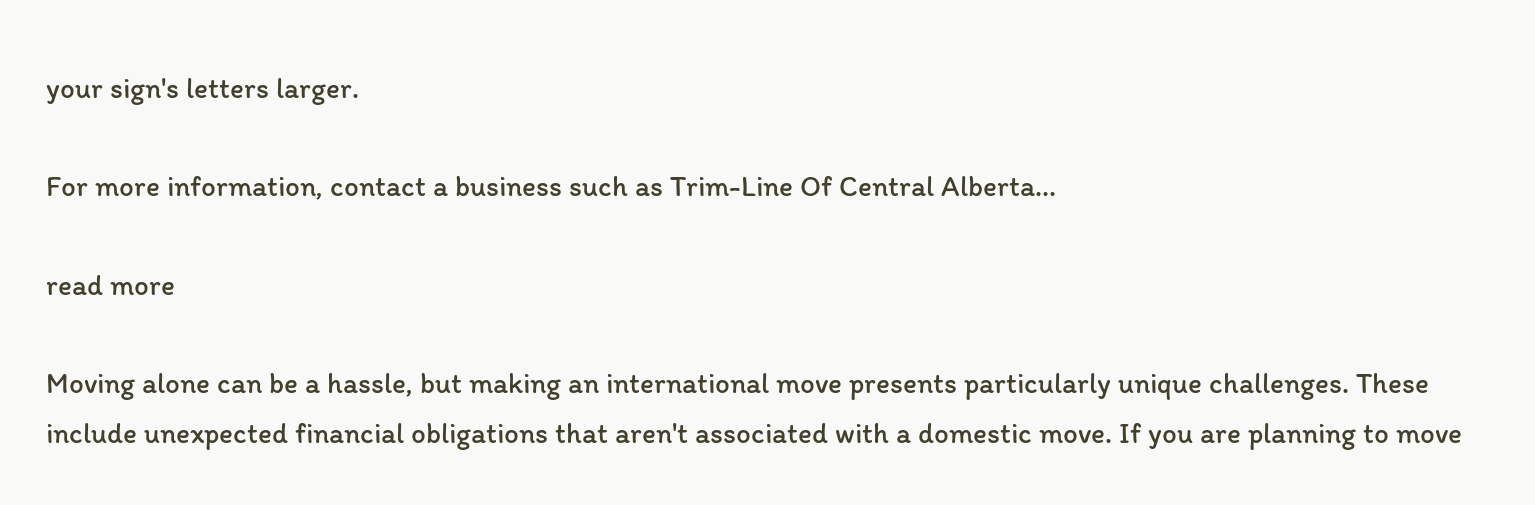your sign's letters larger.

For more information, contact a business such as Trim-Line Of Central Alberta...

read more

Moving alone can be a hassle, but making an international move presents particularly unique challenges. These include unexpected financial obligations that aren't associated with a domestic move. If you are planning to move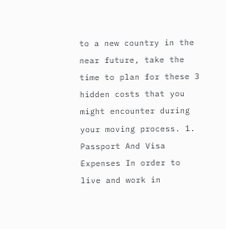to a new country in the near future, take the time to plan for these 3 hidden costs that you might encounter during your moving process. 1. Passport And Visa Expenses In order to live and work in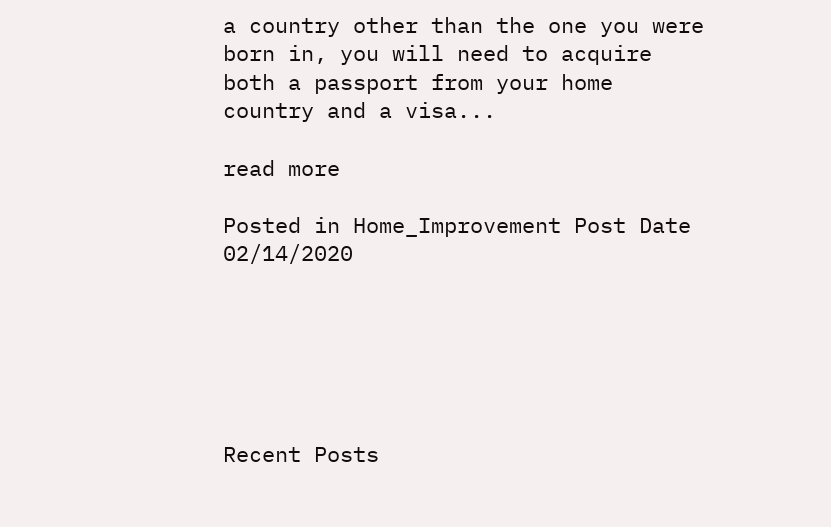a country other than the one you were born in, you will need to acquire both a passport from your home country and a visa...

read more

Posted in Home_Improvement Post Date 02/14/2020






Recent Posts